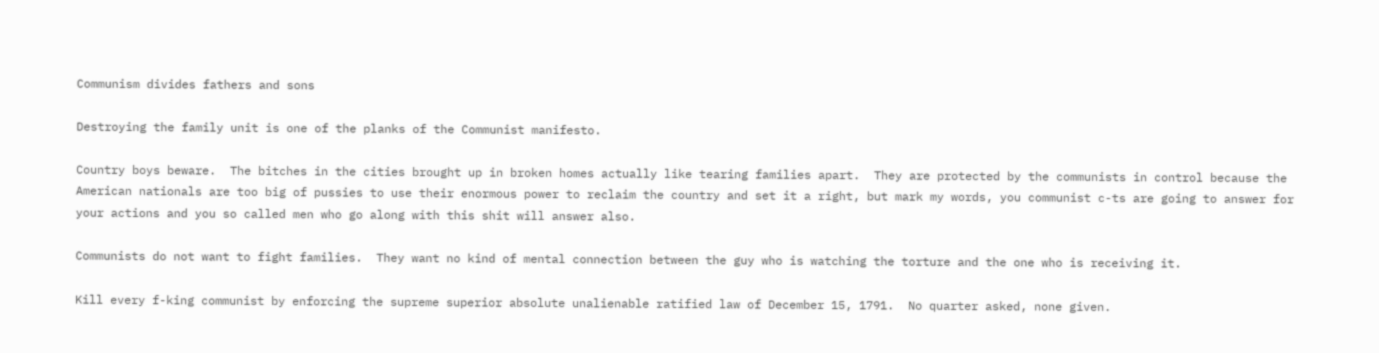Communism divides fathers and sons

Destroying the family unit is one of the planks of the Communist manifesto.

Country boys beware.  The bitches in the cities brought up in broken homes actually like tearing families apart.  They are protected by the communists in control because the American nationals are too big of pussies to use their enormous power to reclaim the country and set it a right, but mark my words, you communist c-ts are going to answer for your actions and you so called men who go along with this shit will answer also.

Communists do not want to fight families.  They want no kind of mental connection between the guy who is watching the torture and the one who is receiving it.

Kill every f-king communist by enforcing the supreme superior absolute unalienable ratified law of December 15, 1791.  No quarter asked, none given.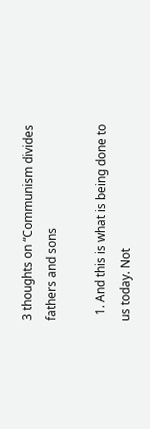3 thoughts on “Communism divides fathers and sons

  1. And this is what is being done to us today. Not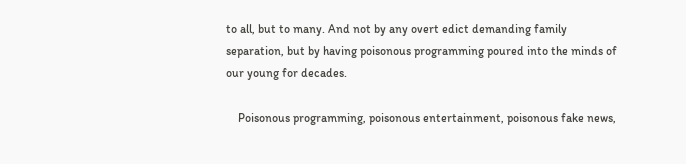to all, but to many. And not by any overt edict demanding family separation, but by having poisonous programming poured into the minds of our young for decades.

    Poisonous programming, poisonous entertainment, poisonous fake news,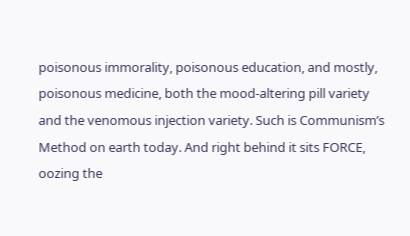poisonous immorality, poisonous education, and mostly, poisonous medicine, both the mood-altering pill variety and the venomous injection variety. Such is Communism’s Method on earth today. And right behind it sits FORCE, oozing the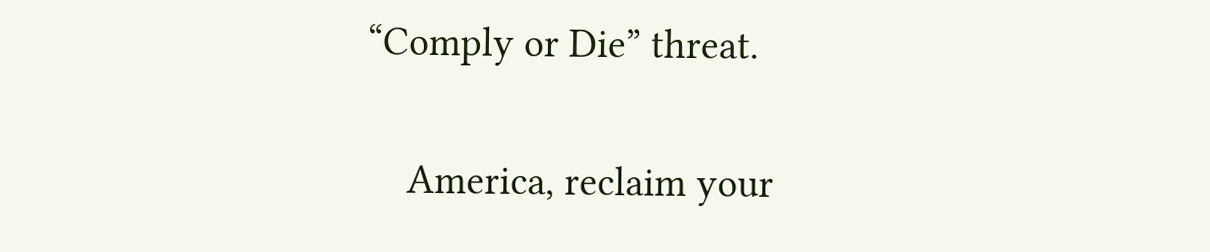“Comply or Die” threat.

    America, reclaim your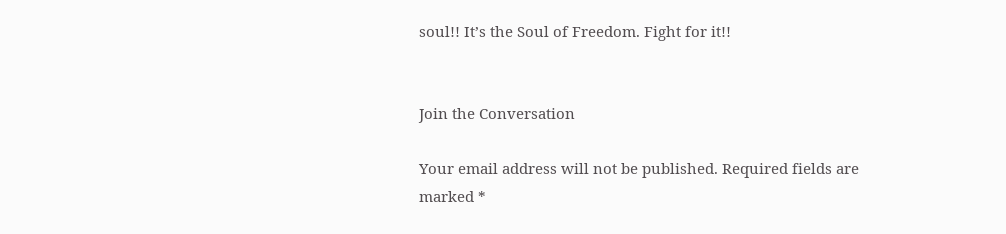soul!! It’s the Soul of Freedom. Fight for it!!


Join the Conversation

Your email address will not be published. Required fields are marked *